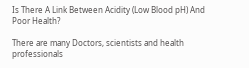Is There A Link Between Acidity (Low Blood pH) And Poor Health?

There are many Doctors, scientists and health professionals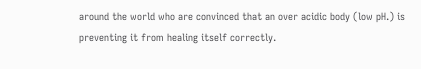around the world who are convinced that an over acidic body (low pH.) is preventing it from healing itself correctly.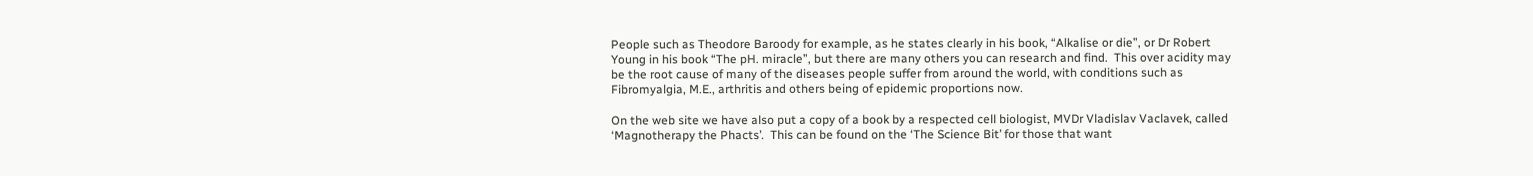People such as Theodore Baroody for example, as he states clearly in his book, “Alkalise or die”, or Dr Robert Young in his book “The pH. miracle”, but there are many others you can research and find.  This over acidity may be the root cause of many of the diseases people suffer from around the world, with conditions such as Fibromyalgia, M.E., arthritis and others being of epidemic proportions now.

On the web site we have also put a copy of a book by a respected cell biologist, MVDr Vladislav Vaclavek, called ‘Magnotherapy the Phacts’.  This can be found on the ‘The Science Bit’ for those that want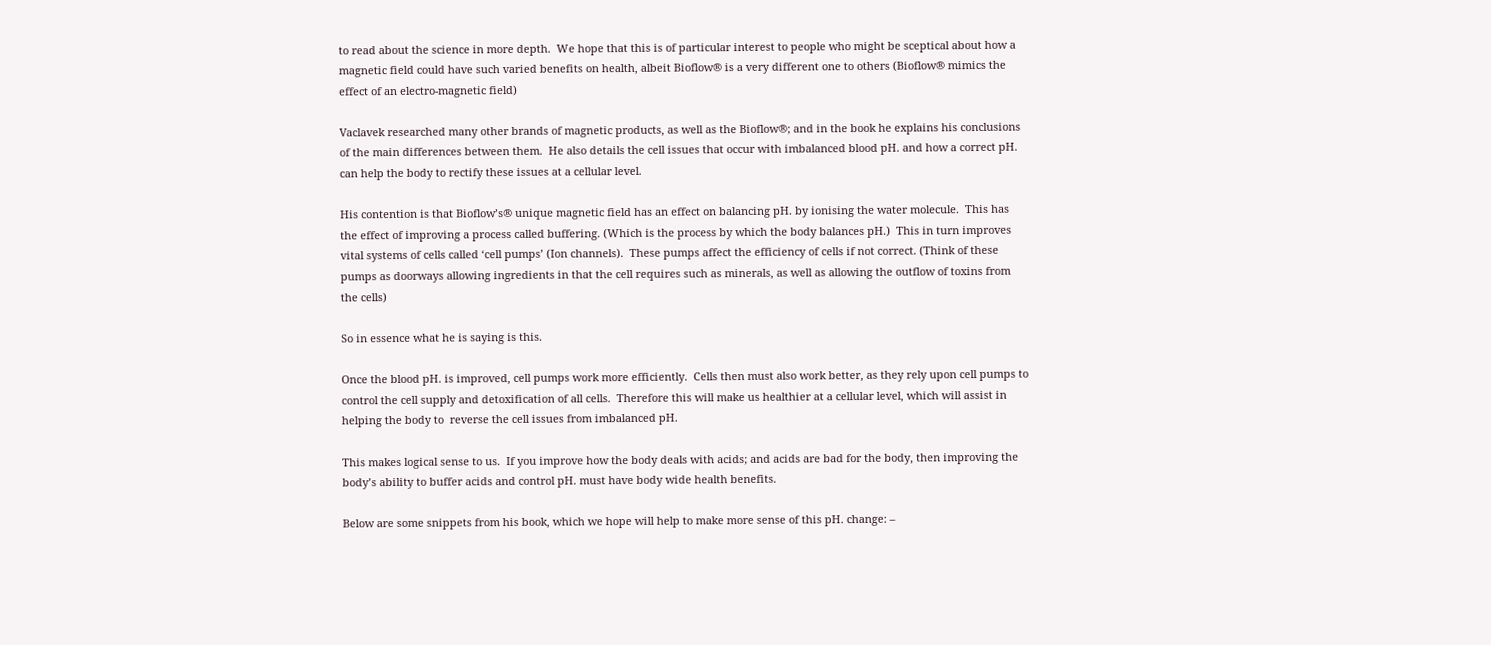to read about the science in more depth.  We hope that this is of particular interest to people who might be sceptical about how a magnetic field could have such varied benefits on health, albeit Bioflow® is a very different one to others (Bioflow® mimics the effect of an electro-magnetic field)

Vaclavek researched many other brands of magnetic products, as well as the Bioflow®; and in the book he explains his conclusions of the main differences between them.  He also details the cell issues that occur with imbalanced blood pH. and how a correct pH. can help the body to rectify these issues at a cellular level.

His contention is that Bioflow’s® unique magnetic field has an effect on balancing pH. by ionising the water molecule.  This has the effect of improving a process called buffering. (Which is the process by which the body balances pH.)  This in turn improves vital systems of cells called ‘cell pumps’ (Ion channels).  These pumps affect the efficiency of cells if not correct. (Think of these pumps as doorways allowing ingredients in that the cell requires such as minerals, as well as allowing the outflow of toxins from the cells)

So in essence what he is saying is this.

Once the blood pH. is improved, cell pumps work more efficiently.  Cells then must also work better, as they rely upon cell pumps to control the cell supply and detoxification of all cells.  Therefore this will make us healthier at a cellular level, which will assist in helping the body to  reverse the cell issues from imbalanced pH.

This makes logical sense to us.  If you improve how the body deals with acids; and acids are bad for the body, then improving the body’s ability to buffer acids and control pH. must have body wide health benefits.

Below are some snippets from his book, which we hope will help to make more sense of this pH. change: –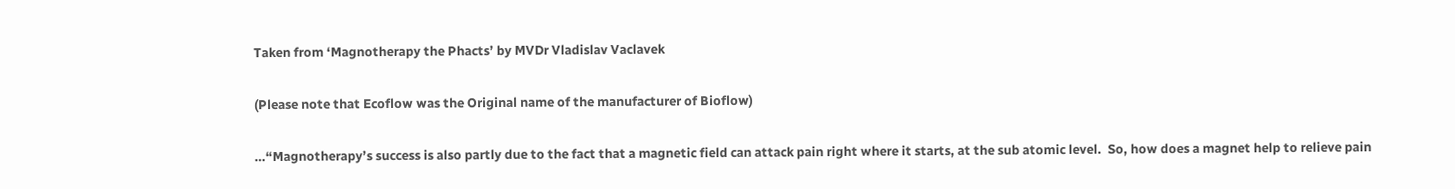Taken from ‘Magnotherapy the Phacts’ by MVDr Vladislav Vaclavek

(Please note that Ecoflow was the Original name of the manufacturer of Bioflow)

…“Magnotherapy’s success is also partly due to the fact that a magnetic field can attack pain right where it starts, at the sub atomic level.  So, how does a magnet help to relieve pain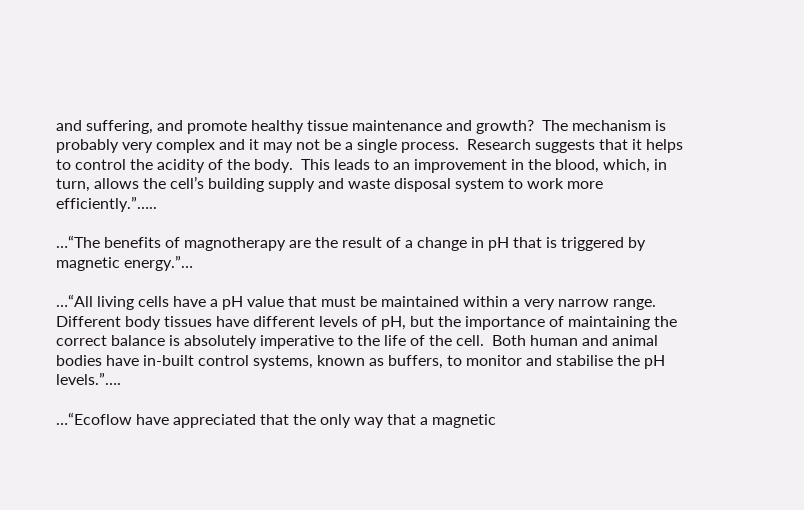and suffering, and promote healthy tissue maintenance and growth?  The mechanism is probably very complex and it may not be a single process.  Research suggests that it helps to control the acidity of the body.  This leads to an improvement in the blood, which, in turn, allows the cell’s building supply and waste disposal system to work more efficiently.”…..

…“The benefits of magnotherapy are the result of a change in pH that is triggered by magnetic energy.”…

…“All living cells have a pH value that must be maintained within a very narrow range.  Different body tissues have different levels of pH, but the importance of maintaining the correct balance is absolutely imperative to the life of the cell.  Both human and animal bodies have in-built control systems, known as buffers, to monitor and stabilise the pH levels.”….

…“Ecoflow have appreciated that the only way that a magnetic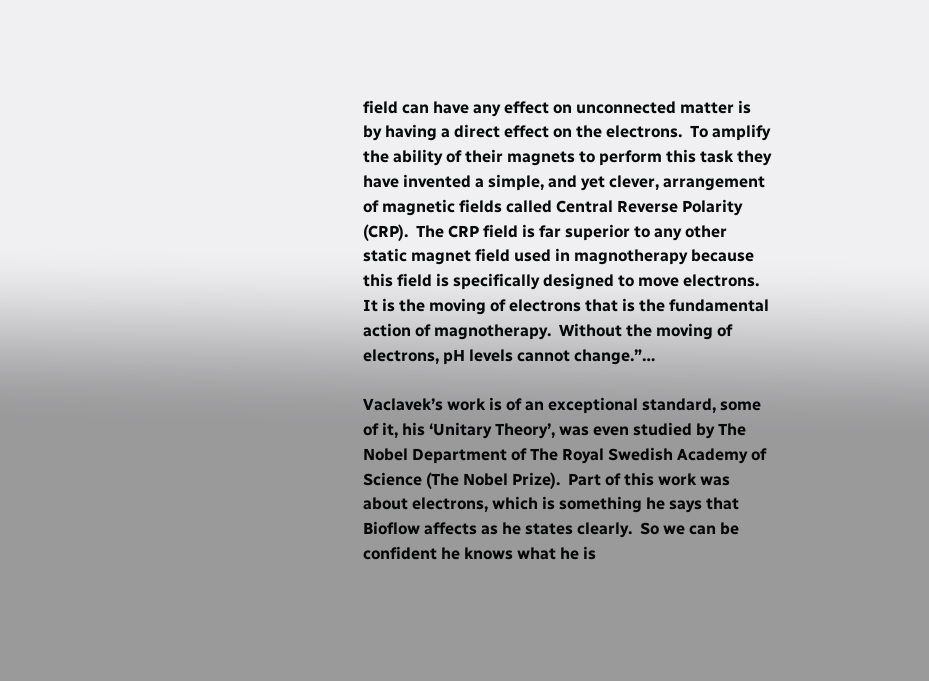field can have any effect on unconnected matter is by having a direct effect on the electrons.  To amplify the ability of their magnets to perform this task they have invented a simple, and yet clever, arrangement of magnetic fields called Central Reverse Polarity (CRP).  The CRP field is far superior to any other static magnet field used in magnotherapy because this field is specifically designed to move electrons.  It is the moving of electrons that is the fundamental action of magnotherapy.  Without the moving of electrons, pH levels cannot change.”…

Vaclavek’s work is of an exceptional standard, some of it, his ‘Unitary Theory’, was even studied by The Nobel Department of The Royal Swedish Academy of Science (The Nobel Prize).  Part of this work was about electrons, which is something he says that Bioflow affects as he states clearly.  So we can be confident he knows what he is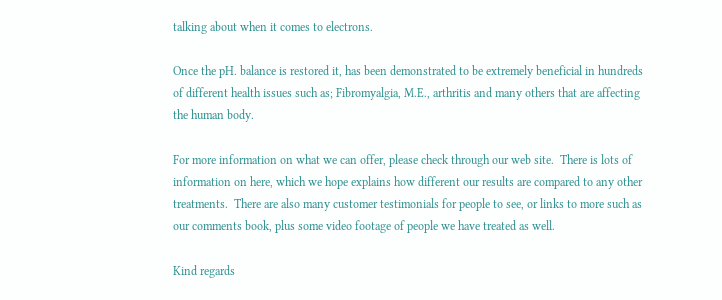talking about when it comes to electrons.

Once the pH. balance is restored it, has been demonstrated to be extremely beneficial in hundreds of different health issues such as; Fibromyalgia, M.E., arthritis and many others that are affecting the human body.

For more information on what we can offer, please check through our web site.  There is lots of information on here, which we hope explains how different our results are compared to any other treatments.  There are also many customer testimonials for people to see, or links to more such as our comments book, plus some video footage of people we have treated as well.

Kind regards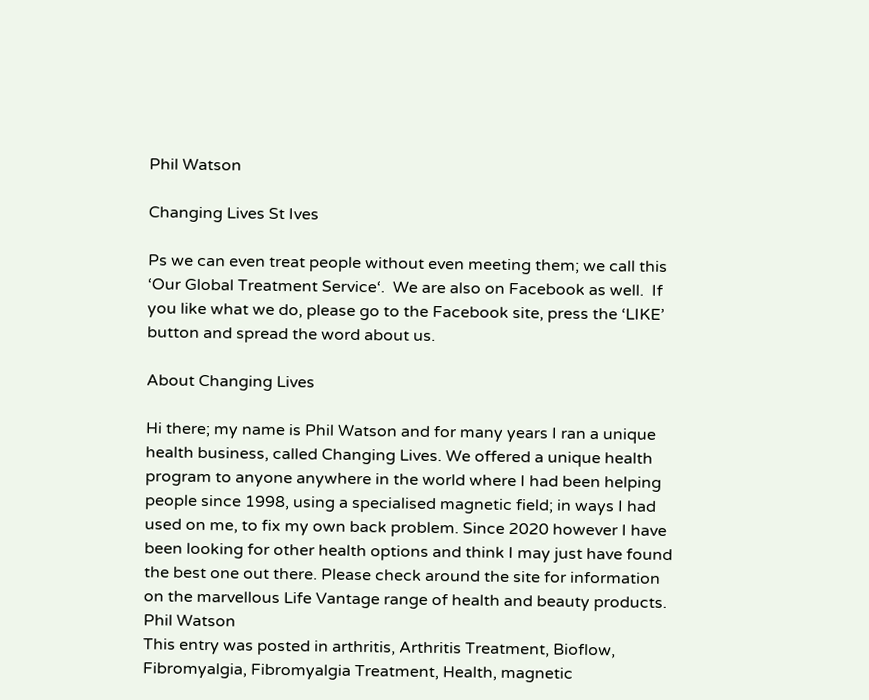Phil Watson

Changing Lives St Ives

Ps we can even treat people without even meeting them; we call this ‘Our Global Treatment Service‘.  We are also on Facebook as well.  If you like what we do, please go to the Facebook site, press the ‘LIKE’ button and spread the word about us.

About Changing Lives

Hi there; my name is Phil Watson and for many years I ran a unique health business, called Changing Lives. We offered a unique health program to anyone anywhere in the world where I had been helping people since 1998, using a specialised magnetic field; in ways I had used on me, to fix my own back problem. Since 2020 however I have been looking for other health options and think I may just have found the best one out there. Please check around the site for information on the marvellous Life Vantage range of health and beauty products. Phil Watson
This entry was posted in arthritis, Arthritis Treatment, Bioflow, Fibromyalgia, Fibromyalgia Treatment, Health, magnetic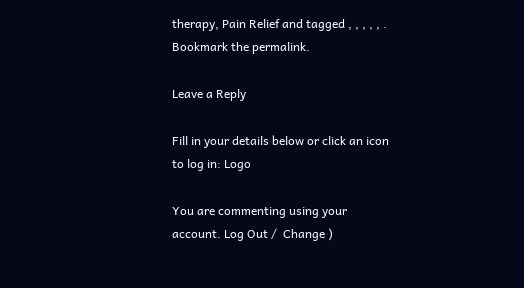therapy, Pain Relief and tagged , , , , , . Bookmark the permalink.

Leave a Reply

Fill in your details below or click an icon to log in: Logo

You are commenting using your account. Log Out /  Change )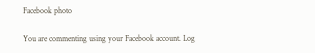Facebook photo

You are commenting using your Facebook account. Log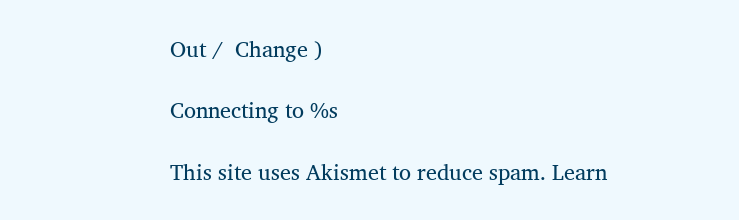Out /  Change )

Connecting to %s

This site uses Akismet to reduce spam. Learn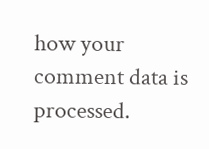how your comment data is processed.